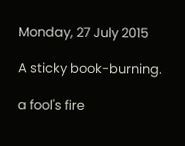Monday, 27 July 2015

A sticky book-burning.

a fool's fire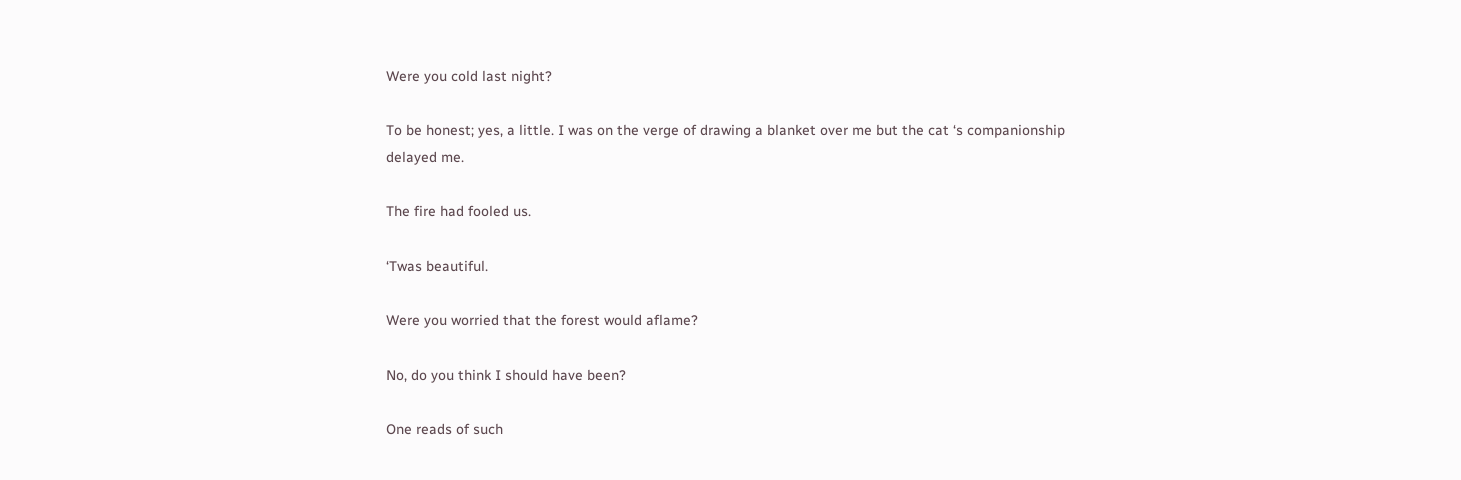Were you cold last night?

To be honest; yes, a little. I was on the verge of drawing a blanket over me but the cat ‘s companionship delayed me.

The fire had fooled us.

‘Twas beautiful.

Were you worried that the forest would aflame?

No, do you think I should have been?

One reads of such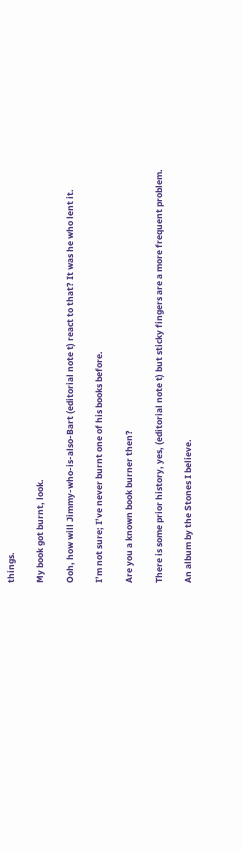things.

My book got burnt, look.

Ooh, how will Jimmy-who-is-also-Bart (editorial note t) react to that? It was he who lent it.

I’m not sure; I’ve never burnt one of his books before.

Are you a known book burner then?

There is some prior history, yes, (editorial note t) but sticky fingers are a more frequent problem.

An album by the Stones I believe.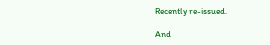Recently re-issued.

And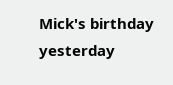Mick's birthday yesterday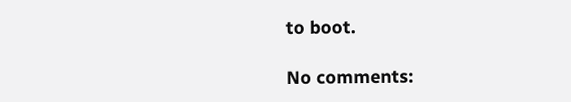to boot.

No comments: